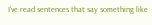I've read sentences that say something like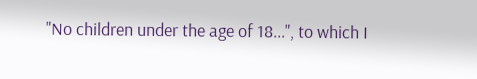"No children under the age of 18...", to which I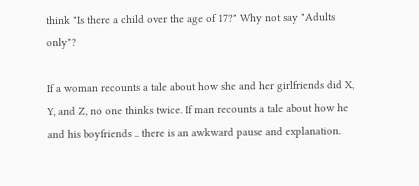think "Is there a child over the age of 17?" Why not say "Adults only"?

If a woman recounts a tale about how she and her girlfriends did X, Y, and Z, no one thinks twice. If man recounts a tale about how he and his boyfriends .. there is an awkward pause and explanation.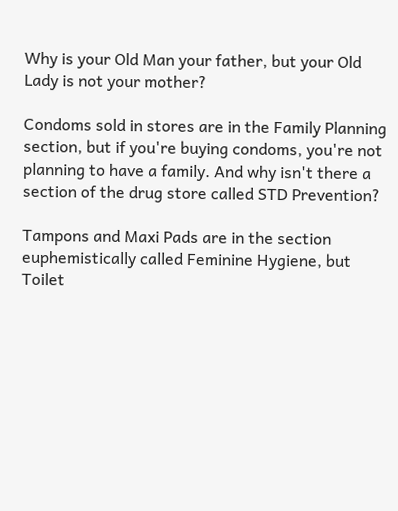Why is your Old Man your father, but your Old Lady is not your mother?

Condoms sold in stores are in the Family Planning section, but if you're buying condoms, you're not planning to have a family. And why isn't there a section of the drug store called STD Prevention?

Tampons and Maxi Pads are in the section euphemistically called Feminine Hygiene, but Toilet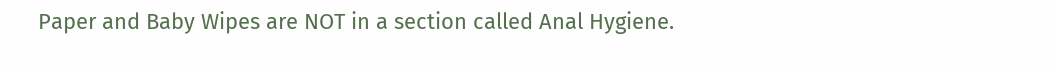Paper and Baby Wipes are NOT in a section called Anal Hygiene.